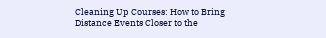Cleaning Up Courses: How to Bring Distance Events Closer to the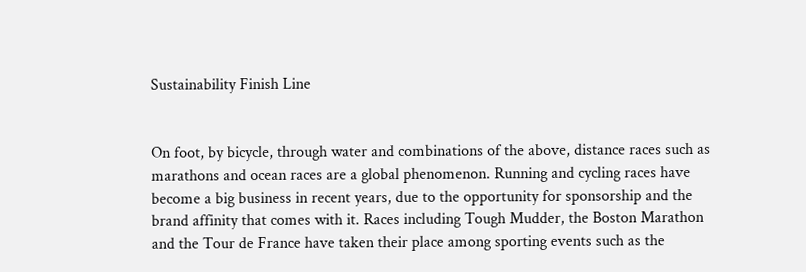Sustainability Finish Line


On foot, by bicycle, through water and combinations of the above, distance races such as marathons and ocean races are a global phenomenon. Running and cycling races have become a big business in recent years, due to the opportunity for sponsorship and the brand affinity that comes with it. Races including Tough Mudder, the Boston Marathon and the Tour de France have taken their place among sporting events such as the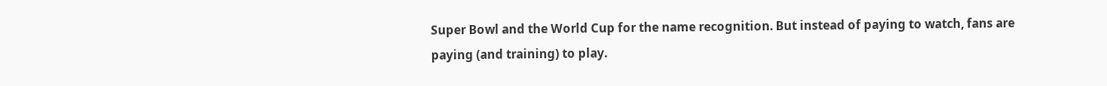Super Bowl and the World Cup for the name recognition. But instead of paying to watch, fans are paying (and training) to play.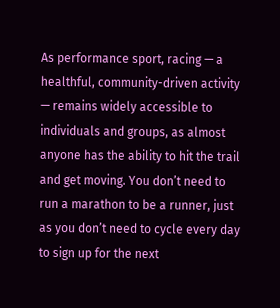As performance sport, racing — a healthful, community-driven activity — remains widely accessible to individuals and groups, as almost anyone has the ability to hit the trail and get moving. You don’t need to run a marathon to be a runner, just as you don’t need to cycle every day to sign up for the next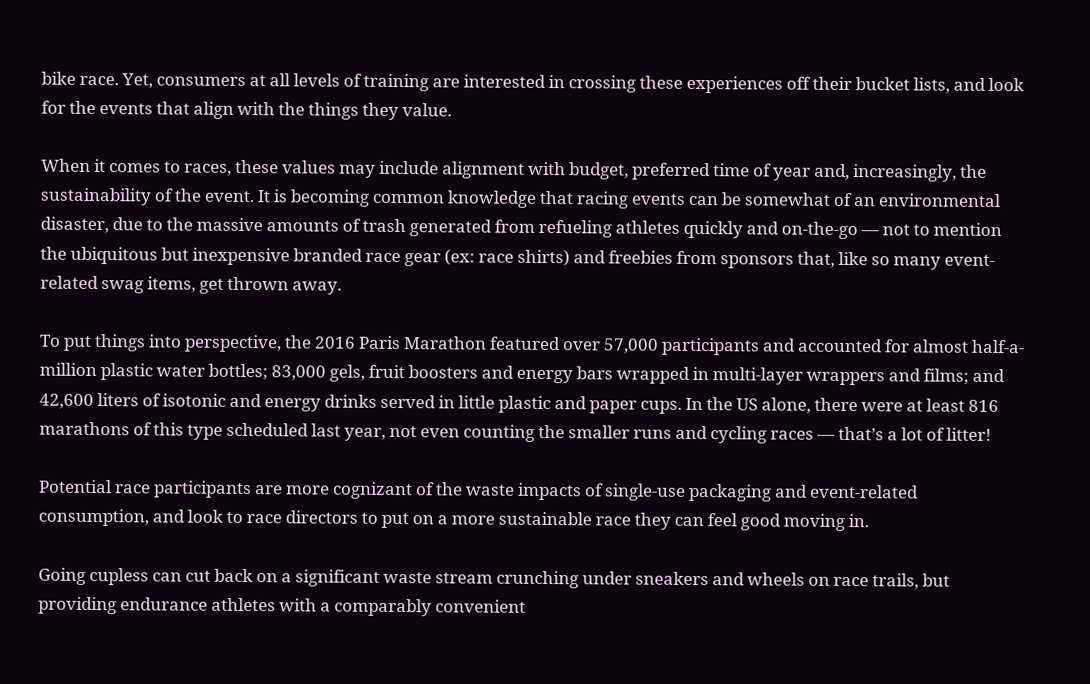bike race. Yet, consumers at all levels of training are interested in crossing these experiences off their bucket lists, and look for the events that align with the things they value.

When it comes to races, these values may include alignment with budget, preferred time of year and, increasingly, the sustainability of the event. It is becoming common knowledge that racing events can be somewhat of an environmental disaster, due to the massive amounts of trash generated from refueling athletes quickly and on-the-go — not to mention the ubiquitous but inexpensive branded race gear (ex: race shirts) and freebies from sponsors that, like so many event-related swag items, get thrown away.

To put things into perspective, the 2016 Paris Marathon featured over 57,000 participants and accounted for almost half-a-million plastic water bottles; 83,000 gels, fruit boosters and energy bars wrapped in multi-layer wrappers and films; and 42,600 liters of isotonic and energy drinks served in little plastic and paper cups. In the US alone, there were at least 816 marathons of this type scheduled last year, not even counting the smaller runs and cycling races — that’s a lot of litter!

Potential race participants are more cognizant of the waste impacts of single-use packaging and event-related consumption, and look to race directors to put on a more sustainable race they can feel good moving in.

Going cupless can cut back on a significant waste stream crunching under sneakers and wheels on race trails, but providing endurance athletes with a comparably convenient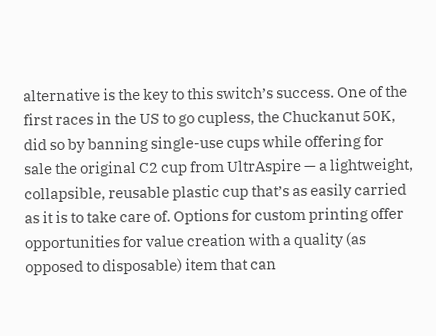alternative is the key to this switch’s success. One of the first races in the US to go cupless, the Chuckanut 50K, did so by banning single-use cups while offering for sale the original C2 cup from UltrAspire — a lightweight, collapsible, reusable plastic cup that’s as easily carried as it is to take care of. Options for custom printing offer opportunities for value creation with a quality (as opposed to disposable) item that can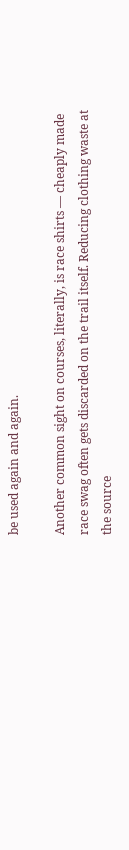be used again and again.

Another common sight on courses, literally, is race shirts — cheaply made race swag often gets discarded on the trail itself. Reducing clothing waste at the source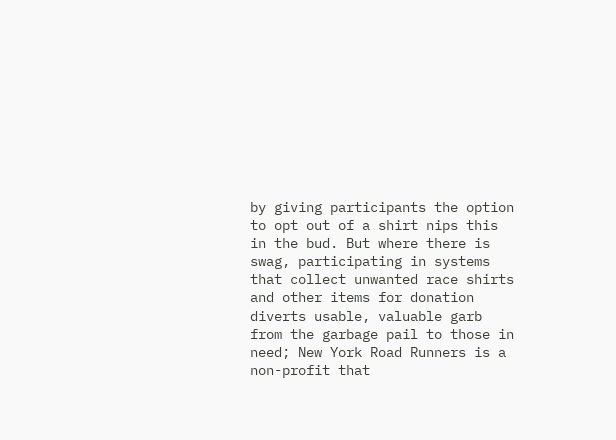by giving participants the option to opt out of a shirt nips this in the bud. But where there is swag, participating in systems that collect unwanted race shirts and other items for donation diverts usable, valuable garb from the garbage pail to those in need; New York Road Runners is a non-profit that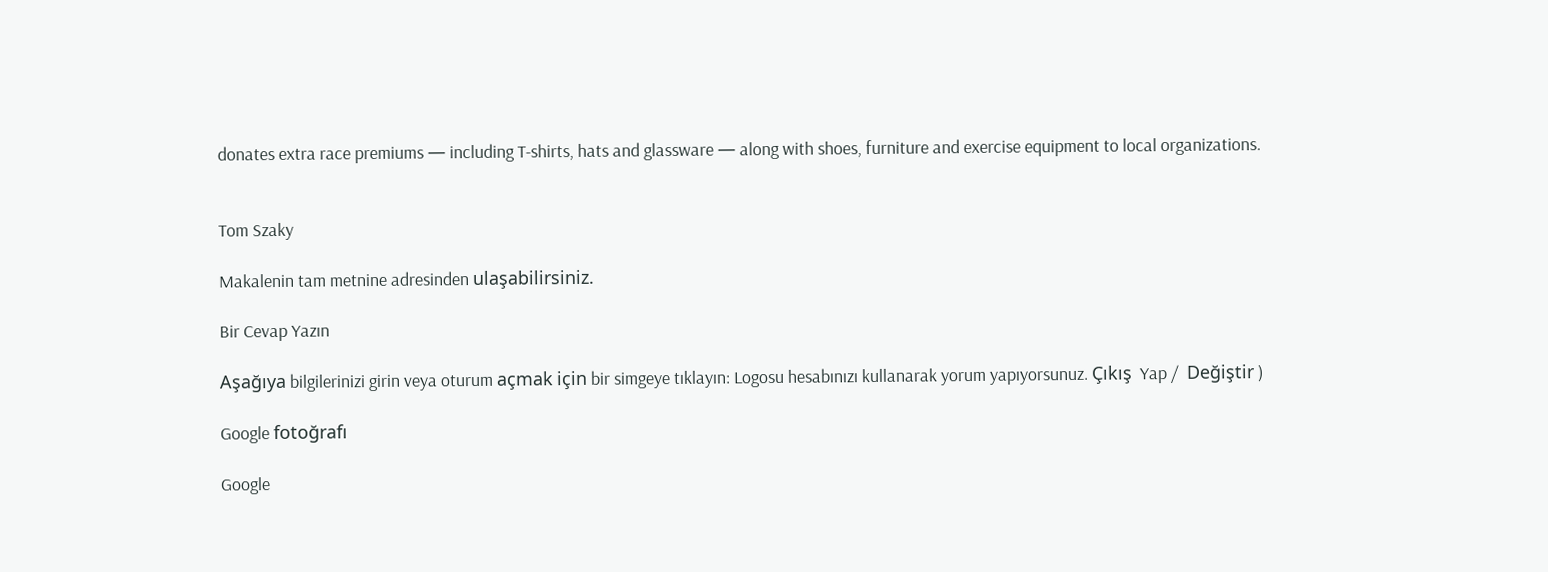donates extra race premiums — including T-shirts, hats and glassware — along with shoes, furniture and exercise equipment to local organizations.


Tom Szaky

Makalenin tam metnine adresinden ulaşabilirsiniz.

Bir Cevap Yazın

Aşağıya bilgilerinizi girin veya oturum açmak için bir simgeye tıklayın: Logosu hesabınızı kullanarak yorum yapıyorsunuz. Çıkış  Yap /  Değiştir )

Google fotoğrafı

Google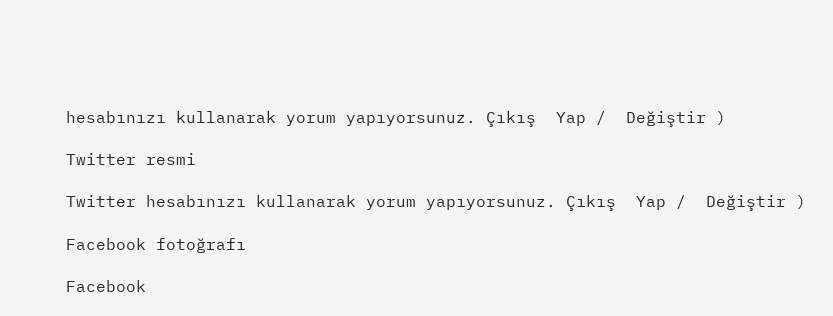hesabınızı kullanarak yorum yapıyorsunuz. Çıkış  Yap /  Değiştir )

Twitter resmi

Twitter hesabınızı kullanarak yorum yapıyorsunuz. Çıkış  Yap /  Değiştir )

Facebook fotoğrafı

Facebook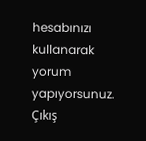hesabınızı kullanarak yorum yapıyorsunuz. Çıkış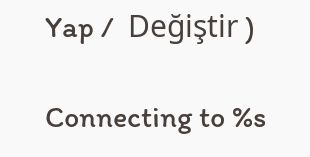Yap /  Değiştir )

Connecting to %s